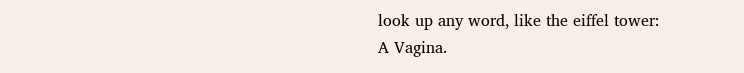look up any word, like the eiffel tower:
A Vagina.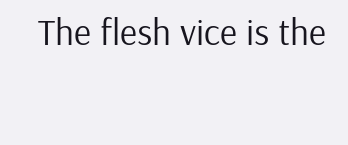The flesh vice is the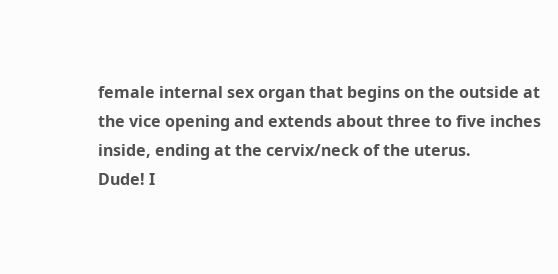female internal sex organ that begins on the outside at the vice opening and extends about three to five inches inside, ending at the cervix/neck of the uterus.
Dude! I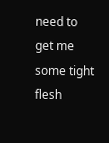need to get me some tight flesh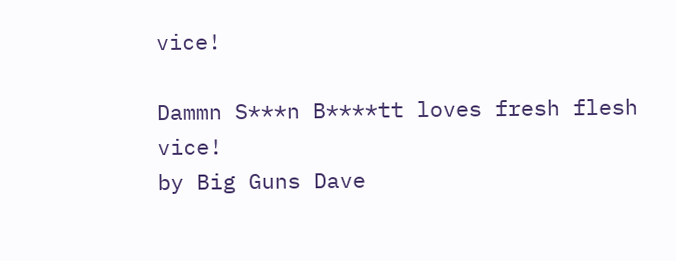vice!

Dammn S***n B****tt loves fresh flesh vice!
by Big Guns Dave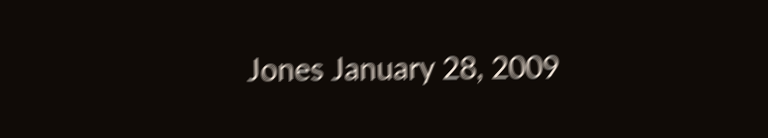Jones January 28, 2009